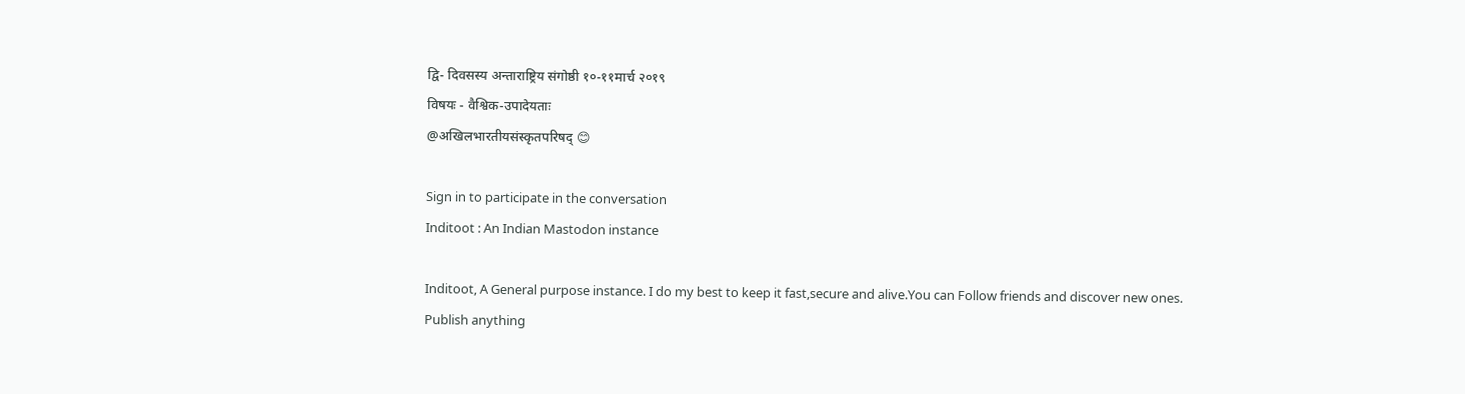द्वि- दिवसस्य अन्ताराष्ट्रिय संगोष्ठी १०-११मार्च २०१९
विषयः - वैश्विक-उपादेयताः
@अखिलभारतीयसंस्कृतपरिषद् 😊

Sign in to participate in the conversation
Inditoot : An Indian Mastodon instance

Inditoot, A General purpose instance. I do my best to keep it fast,secure and alive.You can Follow friends and discover new ones. Publish anything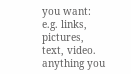you want: e.g. links, pictures, text, video. anything you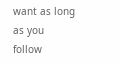want as long as you follow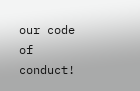our code of conduct!